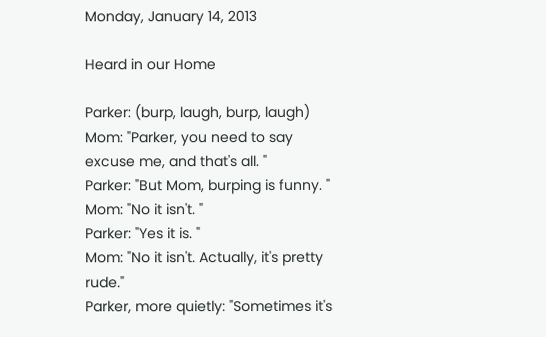Monday, January 14, 2013

Heard in our Home

Parker: (burp, laugh, burp, laugh)
Mom: "Parker, you need to say excuse me, and that's all. "
Parker: "But Mom, burping is funny. "
Mom: "No it isn't. "
Parker: "Yes it is. "
Mom: "No it isn't. Actually, it's pretty rude."
Parker, more quietly: "Sometimes it's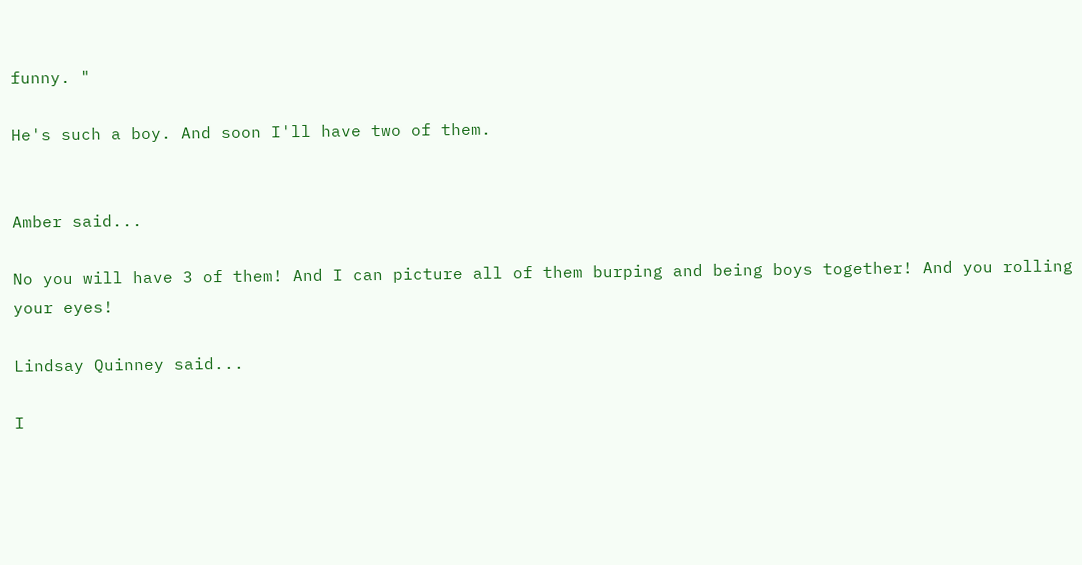funny. "

He's such a boy. And soon I'll have two of them.


Amber said...

No you will have 3 of them! And I can picture all of them burping and being boys together! And you rolling your eyes!

Lindsay Quinney said...

I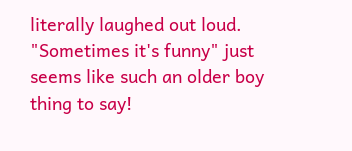literally laughed out loud. "Sometimes it's funny" just seems like such an older boy thing to say!